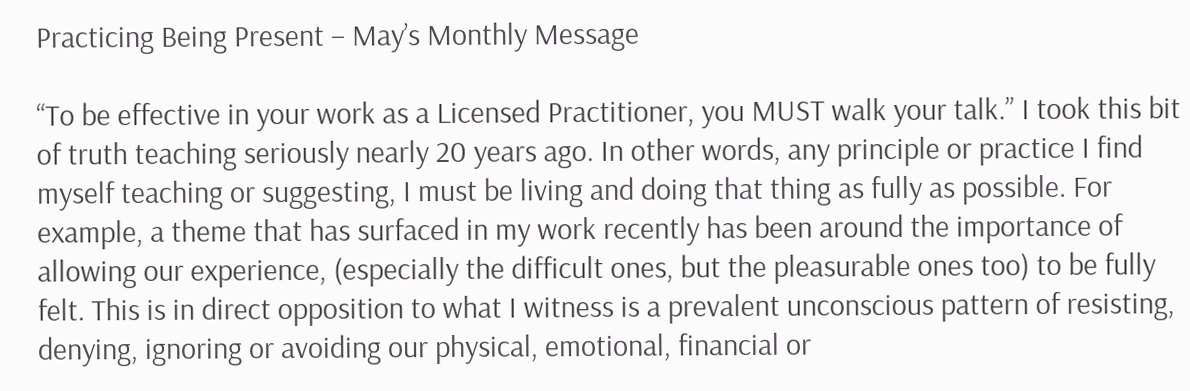Practicing Being Present – May’s Monthly Message

“To be effective in your work as a Licensed Practitioner, you MUST walk your talk.” I took this bit of truth teaching seriously nearly 20 years ago. In other words, any principle or practice I find myself teaching or suggesting, I must be living and doing that thing as fully as possible. For example, a theme that has surfaced in my work recently has been around the importance of allowing our experience, (especially the difficult ones, but the pleasurable ones too) to be fully felt. This is in direct opposition to what I witness is a prevalent unconscious pattern of resisting, denying, ignoring or avoiding our physical, emotional, financial or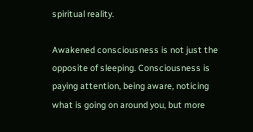spiritual reality.

Awakened consciousness is not just the opposite of sleeping. Consciousness is paying attention, being aware, noticing what is going on around you, but more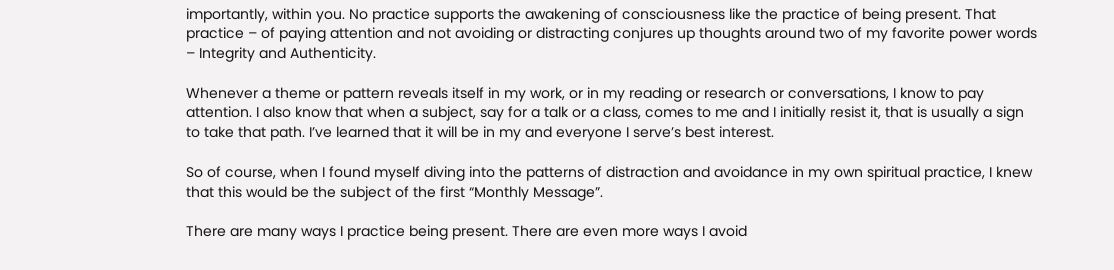importantly, within you. No practice supports the awakening of consciousness like the practice of being present. That practice – of paying attention and not avoiding or distracting conjures up thoughts around two of my favorite power words  – Integrity and Authenticity.

Whenever a theme or pattern reveals itself in my work, or in my reading or research or conversations, I know to pay attention. I also know that when a subject, say for a talk or a class, comes to me and I initially resist it, that is usually a sign to take that path. I’ve learned that it will be in my and everyone I serve’s best interest.

So of course, when I found myself diving into the patterns of distraction and avoidance in my own spiritual practice, I knew that this would be the subject of the first “Monthly Message”.

There are many ways I practice being present. There are even more ways I avoid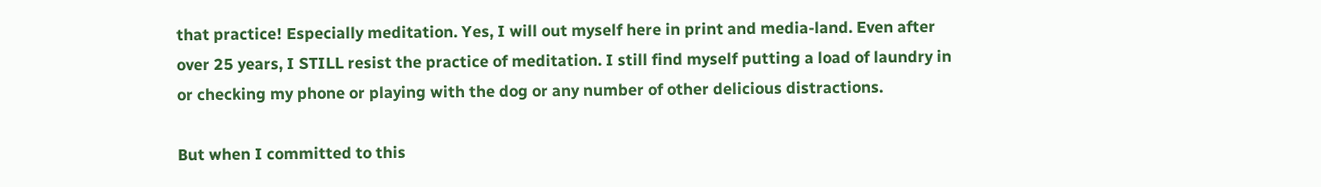that practice! Especially meditation. Yes, I will out myself here in print and media-land. Even after over 25 years, I STILL resist the practice of meditation. I still find myself putting a load of laundry in or checking my phone or playing with the dog or any number of other delicious distractions.

But when I committed to this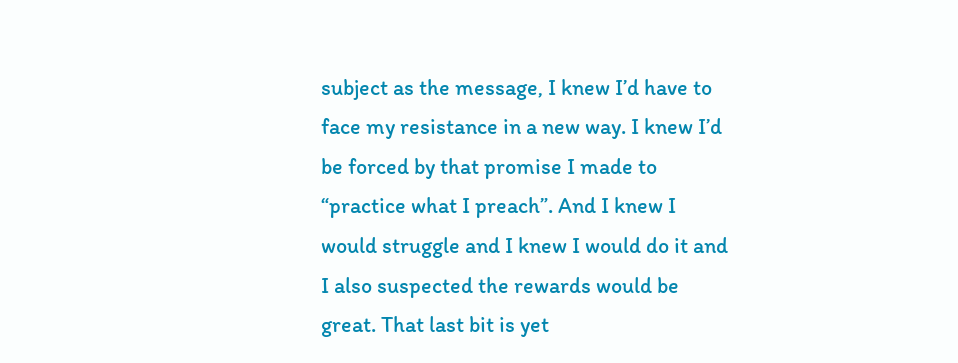subject as the message, I knew I’d have to face my resistance in a new way. I knew I’d be forced by that promise I made to “practice what I preach”. And I knew I would struggle and I knew I would do it and I also suspected the rewards would be great. That last bit is yet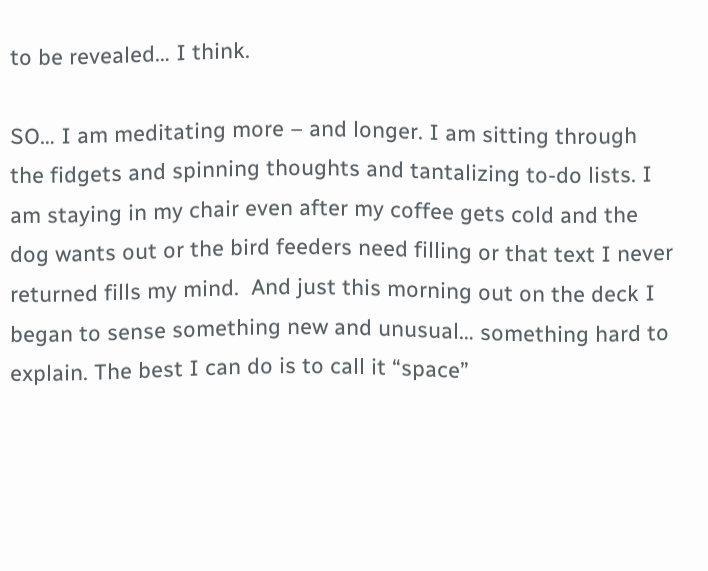to be revealed… I think.

SO… I am meditating more – and longer. I am sitting through the fidgets and spinning thoughts and tantalizing to-do lists. I am staying in my chair even after my coffee gets cold and the dog wants out or the bird feeders need filling or that text I never returned fills my mind.  And just this morning out on the deck I began to sense something new and unusual… something hard to explain. The best I can do is to call it “space”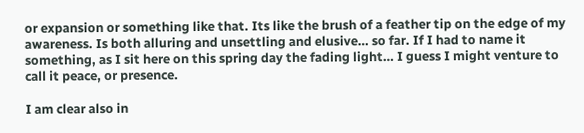or expansion or something like that. Its like the brush of a feather tip on the edge of my awareness. Is both alluring and unsettling and elusive… so far. If I had to name it something, as I sit here on this spring day the fading light… I guess I might venture to call it peace, or presence.

I am clear also in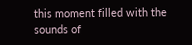this moment filled with the sounds of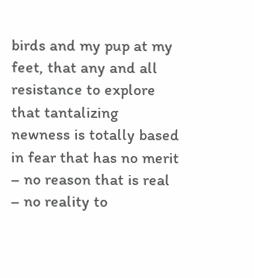birds and my pup at my feet, that any and all resistance to explore that tantalizing newness is totally based in fear that has no merit – no reason that is real – no reality to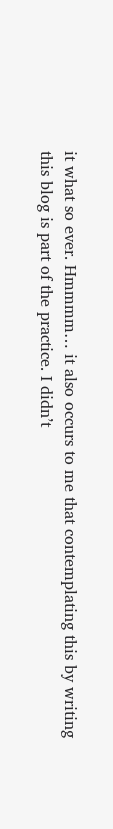it what so ever. Hmmmm… it also occurs to me that contemplating this by writing this blog is part of the practice. I didn’t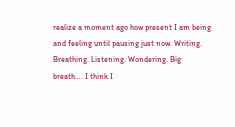realize a moment ago how present I am being and feeling until pausing just now. Writing. Breathing. Listening. Wondering. Big breath…. I think I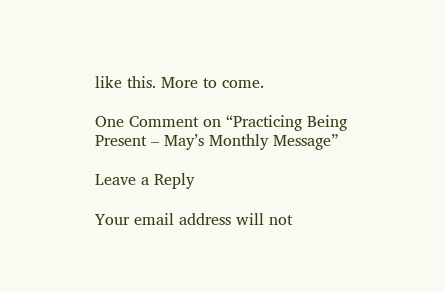like this. More to come.

One Comment on “Practicing Being Present – May’s Monthly Message”

Leave a Reply

Your email address will not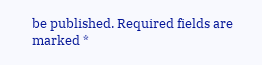be published. Required fields are marked *